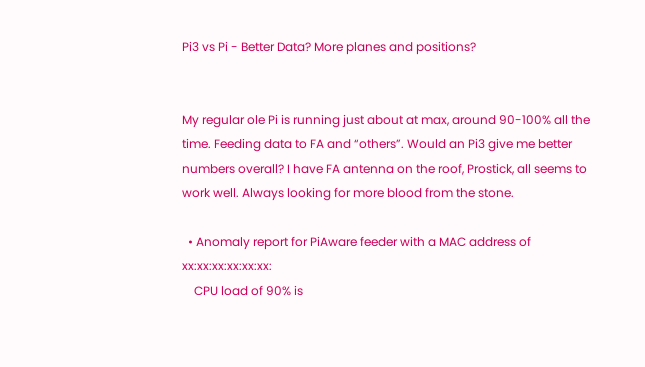Pi3 vs Pi - Better Data? More planes and positions?


My regular ole Pi is running just about at max, around 90-100% all the time. Feeding data to FA and “others”. Would an Pi3 give me better numbers overall? I have FA antenna on the roof, Prostick, all seems to work well. Always looking for more blood from the stone.

  • Anomaly report for PiAware feeder with a MAC address of xx:xx:xx:xx:xx:xx:
    CPU load of 90% is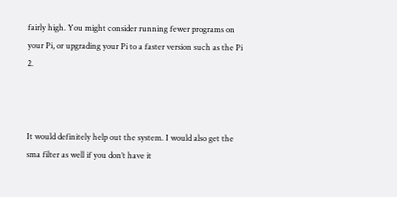fairly high. You might consider running fewer programs on your Pi, or upgrading your Pi to a faster version such as the Pi 2.



It would definitely help out the system. I would also get the sma filter as well if you don’t have it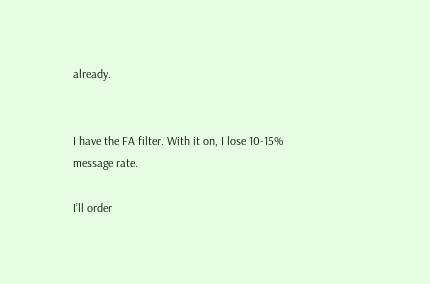already.


I have the FA filter. With it on, I lose 10-15% message rate.

I’ll order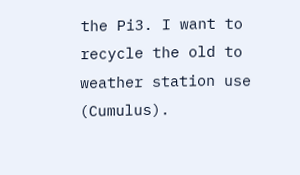the Pi3. I want to recycle the old to weather station use (Cumulus).